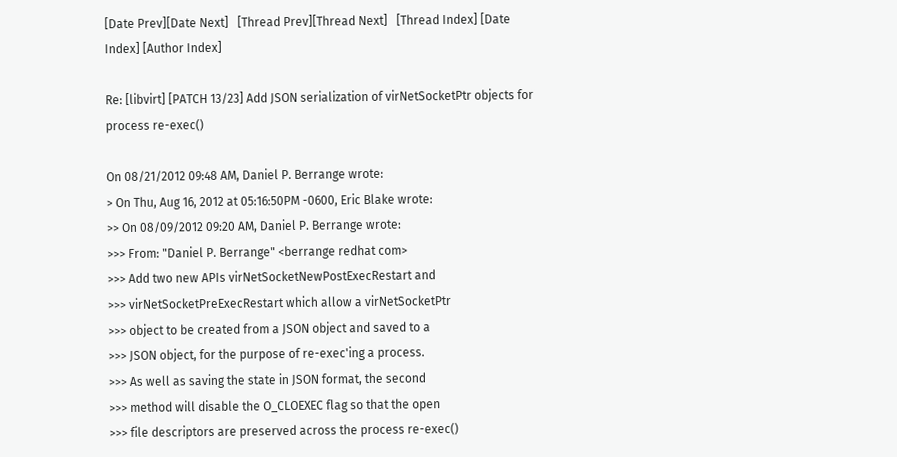[Date Prev][Date Next]   [Thread Prev][Thread Next]   [Thread Index] [Date Index] [Author Index]

Re: [libvirt] [PATCH 13/23] Add JSON serialization of virNetSocketPtr objects for process re-exec()

On 08/21/2012 09:48 AM, Daniel P. Berrange wrote:
> On Thu, Aug 16, 2012 at 05:16:50PM -0600, Eric Blake wrote:
>> On 08/09/2012 09:20 AM, Daniel P. Berrange wrote:
>>> From: "Daniel P. Berrange" <berrange redhat com>
>>> Add two new APIs virNetSocketNewPostExecRestart and
>>> virNetSocketPreExecRestart which allow a virNetSocketPtr
>>> object to be created from a JSON object and saved to a
>>> JSON object, for the purpose of re-exec'ing a process.
>>> As well as saving the state in JSON format, the second
>>> method will disable the O_CLOEXEC flag so that the open
>>> file descriptors are preserved across the process re-exec()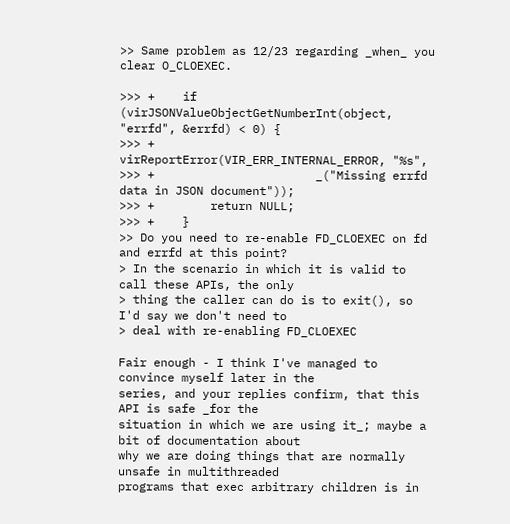>> Same problem as 12/23 regarding _when_ you clear O_CLOEXEC.

>>> +    if (virJSONValueObjectGetNumberInt(object, "errfd", &errfd) < 0) {
>>> +        virReportError(VIR_ERR_INTERNAL_ERROR, "%s",
>>> +                       _("Missing errfd data in JSON document"));
>>> +        return NULL;
>>> +    }
>> Do you need to re-enable FD_CLOEXEC on fd and errfd at this point?
> In the scenario in which it is valid to call these APIs, the only
> thing the caller can do is to exit(), so I'd say we don't need to
> deal with re-enabling FD_CLOEXEC

Fair enough - I think I've managed to convince myself later in the
series, and your replies confirm, that this API is safe _for the
situation in which we are using it_; maybe a bit of documentation about
why we are doing things that are normally unsafe in multithreaded
programs that exec arbitrary children is in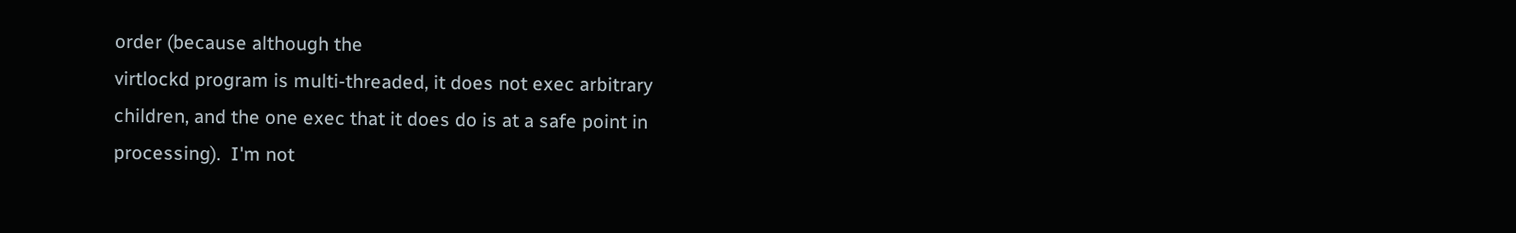order (because although the
virtlockd program is multi-threaded, it does not exec arbitrary
children, and the one exec that it does do is at a safe point in
processing).  I'm not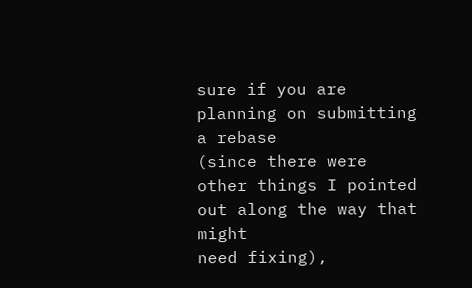sure if you are planning on submitting a rebase
(since there were other things I pointed out along the way that might
need fixing),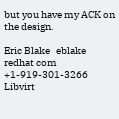but you have my ACK on the design.

Eric Blake   eblake redhat com    +1-919-301-3266
Libvirt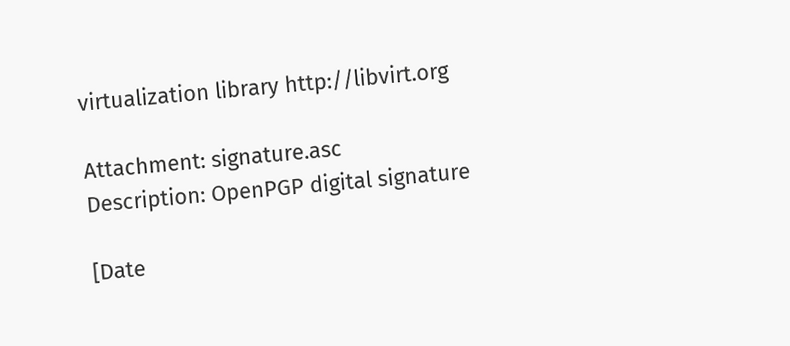virtualization library http://libvirt.org

Attachment: signature.asc
Description: OpenPGP digital signature

[Date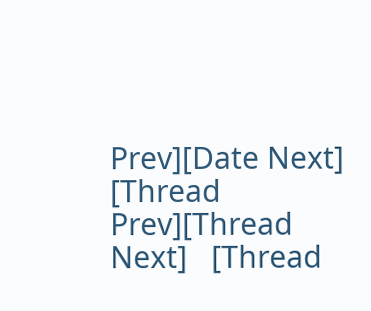Prev][Date Next]   [Thread Prev][Thread Next]   [Thread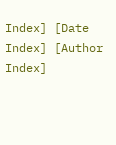Index] [Date Index] [Author Index]